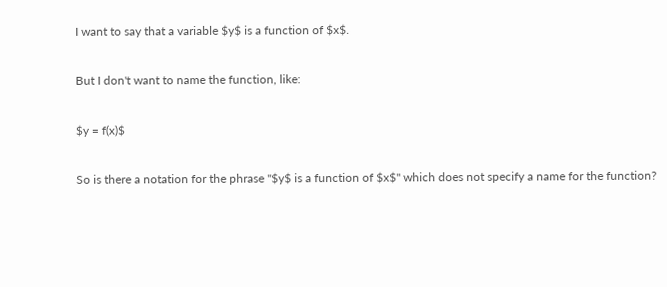I want to say that a variable $y$ is a function of $x$.

But I don't want to name the function, like:

$y = f(x)$

So is there a notation for the phrase "$y$ is a function of $x$" which does not specify a name for the function?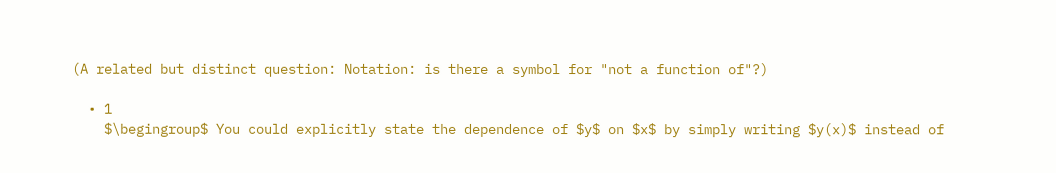(A related but distinct question: Notation: is there a symbol for "not a function of"?)

  • 1
    $\begingroup$ You could explicitly state the dependence of $y$ on $x$ by simply writing $y(x)$ instead of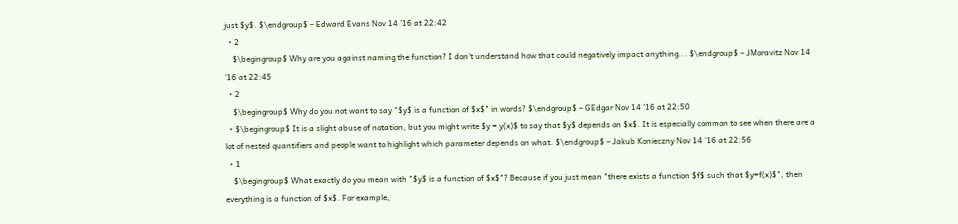just $y$. $\endgroup$ – Edward Evans Nov 14 '16 at 22:42
  • 2
    $\begingroup$ Why are you against naming the function? I don't understand how that could negatively impact anything... $\endgroup$ – JMoravitz Nov 14 '16 at 22:45
  • 2
    $\begingroup$ Why do you not want to say "$y$ is a function of $x$" in words? $\endgroup$ – GEdgar Nov 14 '16 at 22:50
  • $\begingroup$ It is a slight abuse of notation, but you might write $y = y(x)$ to say that $y$ depends on $x$. It is especially common to see when there are a lot of nested quantifiers and people want to highlight which parameter depends on what. $\endgroup$ – Jakub Konieczny Nov 14 '16 at 22:56
  • 1
    $\begingroup$ What exactly do you mean with "$y$ is a function of $x$"? Because if you just mean "there exists a function $f$ such that $y=f(x)$", then everything is a function of $x$. For example,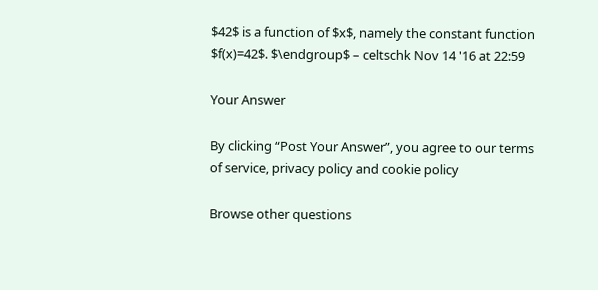$42$ is a function of $x$, namely the constant function $f(x)=42$. $\endgroup$ – celtschk Nov 14 '16 at 22:59

Your Answer

By clicking “Post Your Answer”, you agree to our terms of service, privacy policy and cookie policy

Browse other questions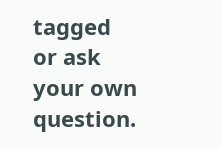tagged or ask your own question.